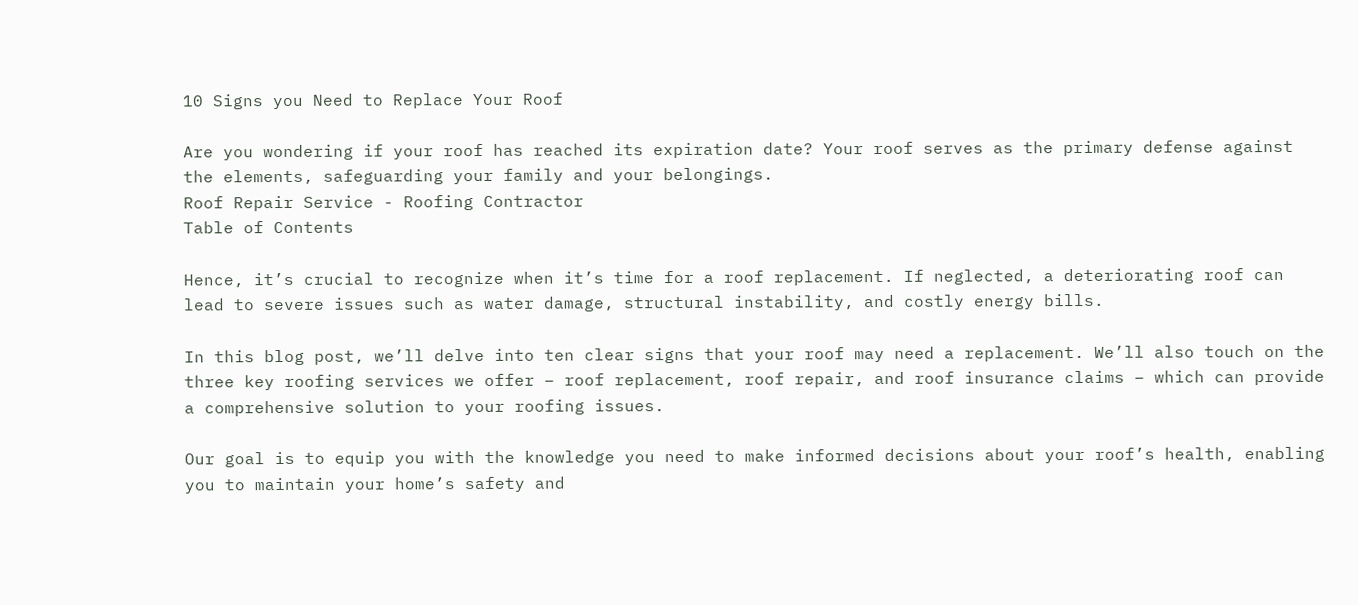10 Signs you Need to Replace Your Roof

Are you wondering if your roof has reached its expiration date? Your roof serves as the primary defense against the elements, safeguarding your family and your belongings.
Roof Repair Service - Roofing Contractor
Table of Contents

Hence, it’s crucial to recognize when it’s time for a roof replacement. If neglected, a deteriorating roof can lead to severe issues such as water damage, structural instability, and costly energy bills.

In this blog post, we’ll delve into ten clear signs that your roof may need a replacement. We’ll also touch on the three key roofing services we offer – roof replacement, roof repair, and roof insurance claims – which can provide a comprehensive solution to your roofing issues.

Our goal is to equip you with the knowledge you need to make informed decisions about your roof’s health, enabling you to maintain your home’s safety and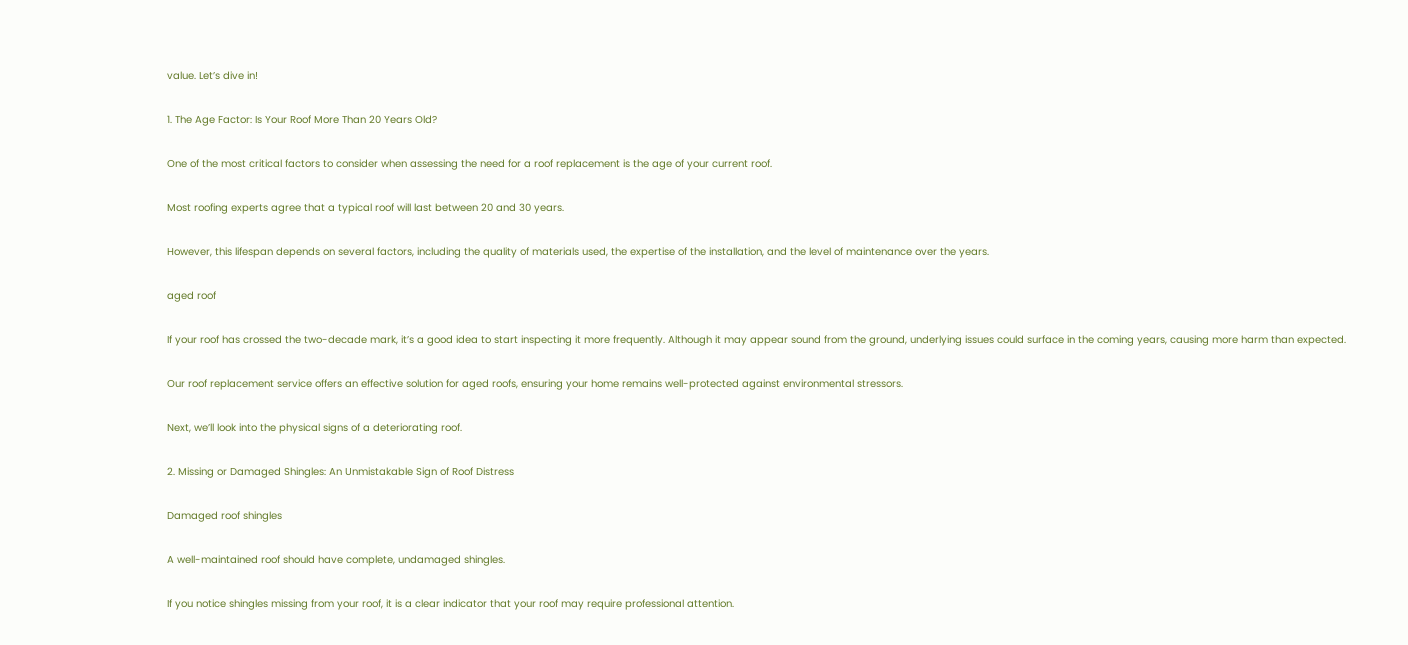value. Let’s dive in!

1. The Age Factor: Is Your Roof More Than 20 Years Old?

One of the most critical factors to consider when assessing the need for a roof replacement is the age of your current roof.

Most roofing experts agree that a typical roof will last between 20 and 30 years.

However, this lifespan depends on several factors, including the quality of materials used, the expertise of the installation, and the level of maintenance over the years.

aged roof

If your roof has crossed the two-decade mark, it’s a good idea to start inspecting it more frequently. Although it may appear sound from the ground, underlying issues could surface in the coming years, causing more harm than expected.

Our roof replacement service offers an effective solution for aged roofs, ensuring your home remains well-protected against environmental stressors.

Next, we’ll look into the physical signs of a deteriorating roof.

2. Missing or Damaged Shingles: An Unmistakable Sign of Roof Distress

Damaged roof shingles

A well-maintained roof should have complete, undamaged shingles.

If you notice shingles missing from your roof, it is a clear indicator that your roof may require professional attention.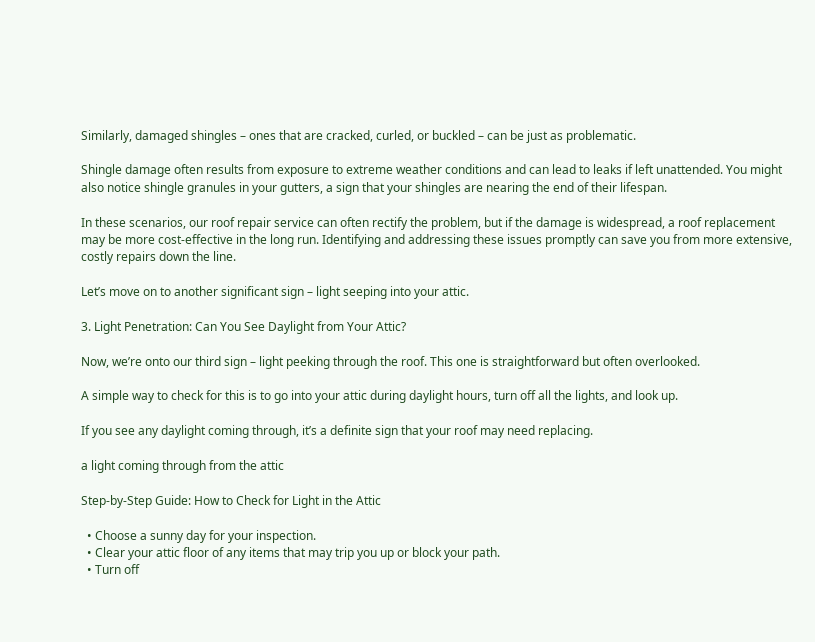Similarly, damaged shingles – ones that are cracked, curled, or buckled – can be just as problematic.

Shingle damage often results from exposure to extreme weather conditions and can lead to leaks if left unattended. You might also notice shingle granules in your gutters, a sign that your shingles are nearing the end of their lifespan.

In these scenarios, our roof repair service can often rectify the problem, but if the damage is widespread, a roof replacement may be more cost-effective in the long run. Identifying and addressing these issues promptly can save you from more extensive, costly repairs down the line.

Let’s move on to another significant sign – light seeping into your attic.

3. Light Penetration: Can You See Daylight from Your Attic?

Now, we’re onto our third sign – light peeking through the roof. This one is straightforward but often overlooked.

A simple way to check for this is to go into your attic during daylight hours, turn off all the lights, and look up.

If you see any daylight coming through, it’s a definite sign that your roof may need replacing.

a light coming through from the attic

Step-by-Step Guide: How to Check for Light in the Attic

  • Choose a sunny day for your inspection.
  • Clear your attic floor of any items that may trip you up or block your path.
  • Turn off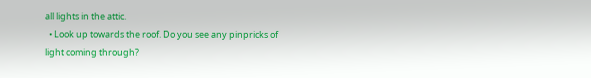all lights in the attic.
  • Look up towards the roof. Do you see any pinpricks of light coming through?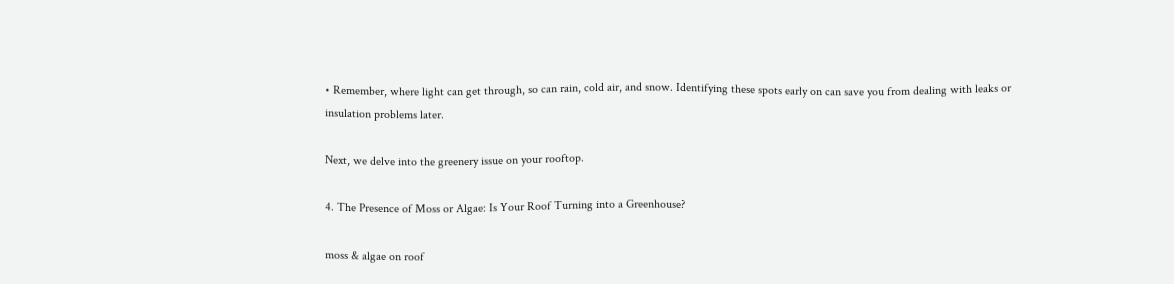• Remember, where light can get through, so can rain, cold air, and snow. Identifying these spots early on can save you from dealing with leaks or insulation problems later.

Next, we delve into the greenery issue on your rooftop.

4. The Presence of Moss or Algae: Is Your Roof Turning into a Greenhouse?

moss & algae on roof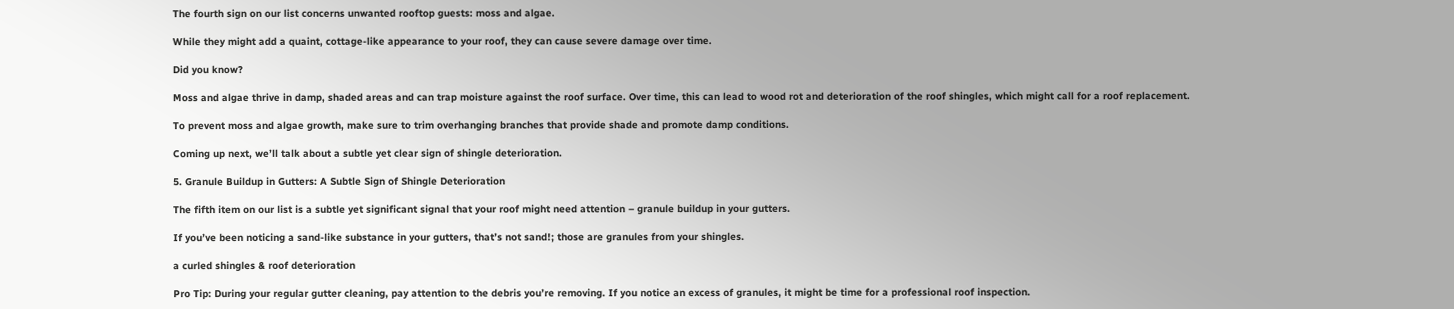The fourth sign on our list concerns unwanted rooftop guests: moss and algae.

While they might add a quaint, cottage-like appearance to your roof, they can cause severe damage over time.

Did you know?

Moss and algae thrive in damp, shaded areas and can trap moisture against the roof surface. Over time, this can lead to wood rot and deterioration of the roof shingles, which might call for a roof replacement.

To prevent moss and algae growth, make sure to trim overhanging branches that provide shade and promote damp conditions.

Coming up next, we’ll talk about a subtle yet clear sign of shingle deterioration.

5. Granule Buildup in Gutters: A Subtle Sign of Shingle Deterioration

The fifth item on our list is a subtle yet significant signal that your roof might need attention – granule buildup in your gutters.

If you’ve been noticing a sand-like substance in your gutters, that’s not sand!; those are granules from your shingles.

a curled shingles & roof deterioration

Pro Tip: During your regular gutter cleaning, pay attention to the debris you’re removing. If you notice an excess of granules, it might be time for a professional roof inspection.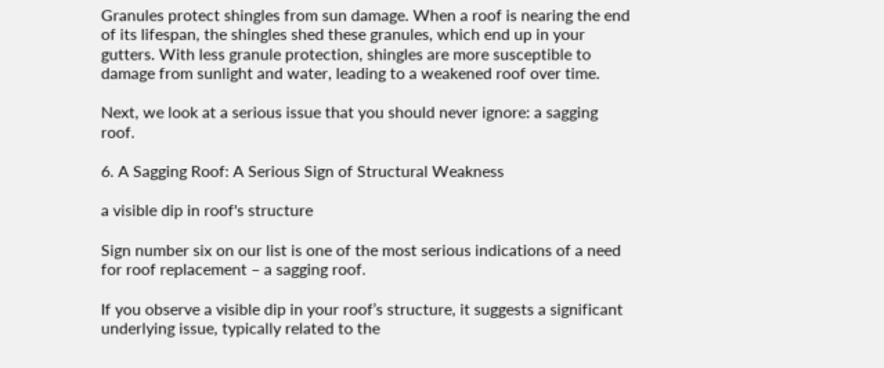Granules protect shingles from sun damage. When a roof is nearing the end of its lifespan, the shingles shed these granules, which end up in your gutters. With less granule protection, shingles are more susceptible to damage from sunlight and water, leading to a weakened roof over time.

Next, we look at a serious issue that you should never ignore: a sagging roof.

6. A Sagging Roof: A Serious Sign of Structural Weakness

a visible dip in roof's structure

Sign number six on our list is one of the most serious indications of a need for roof replacement – a sagging roof.

If you observe a visible dip in your roof’s structure, it suggests a significant underlying issue, typically related to the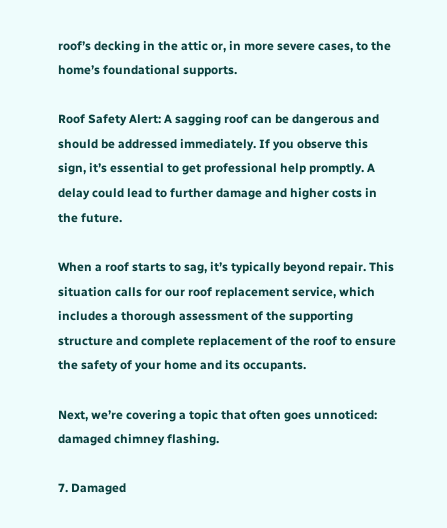roof’s decking in the attic or, in more severe cases, to the home’s foundational supports.

Roof Safety Alert: A sagging roof can be dangerous and should be addressed immediately. If you observe this sign, it’s essential to get professional help promptly. A delay could lead to further damage and higher costs in the future.

When a roof starts to sag, it’s typically beyond repair. This situation calls for our roof replacement service, which includes a thorough assessment of the supporting structure and complete replacement of the roof to ensure the safety of your home and its occupants.

Next, we’re covering a topic that often goes unnoticed: damaged chimney flashing.

7. Damaged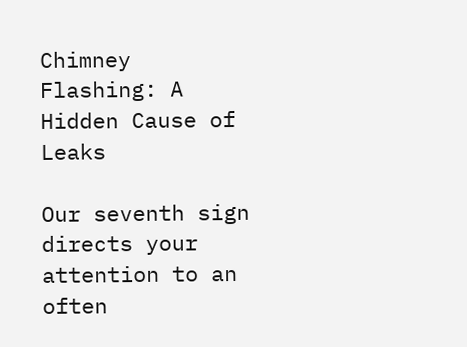Chimney Flashing: A Hidden Cause of Leaks

Our seventh sign directs your attention to an often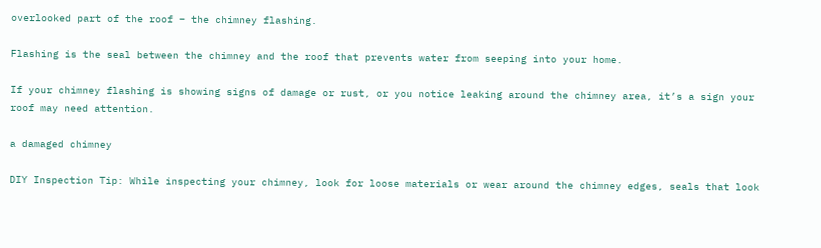overlooked part of the roof – the chimney flashing.

Flashing is the seal between the chimney and the roof that prevents water from seeping into your home.

If your chimney flashing is showing signs of damage or rust, or you notice leaking around the chimney area, it’s a sign your roof may need attention.

a damaged chimney

DIY Inspection Tip: While inspecting your chimney, look for loose materials or wear around the chimney edges, seals that look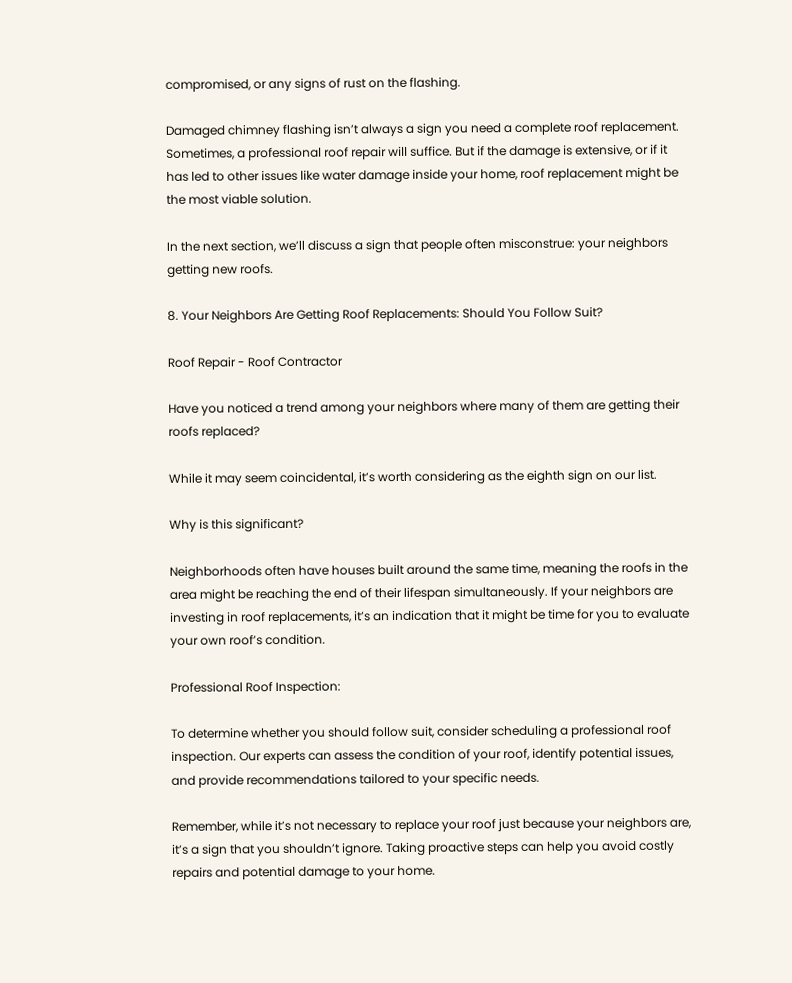compromised, or any signs of rust on the flashing.

Damaged chimney flashing isn’t always a sign you need a complete roof replacement. Sometimes, a professional roof repair will suffice. But if the damage is extensive, or if it has led to other issues like water damage inside your home, roof replacement might be the most viable solution.

In the next section, we’ll discuss a sign that people often misconstrue: your neighbors getting new roofs.

8. Your Neighbors Are Getting Roof Replacements: Should You Follow Suit?

Roof Repair - Roof Contractor

Have you noticed a trend among your neighbors where many of them are getting their roofs replaced?

While it may seem coincidental, it’s worth considering as the eighth sign on our list.

Why is this significant?

Neighborhoods often have houses built around the same time, meaning the roofs in the area might be reaching the end of their lifespan simultaneously. If your neighbors are investing in roof replacements, it’s an indication that it might be time for you to evaluate your own roof’s condition.

Professional Roof Inspection:

To determine whether you should follow suit, consider scheduling a professional roof inspection. Our experts can assess the condition of your roof, identify potential issues, and provide recommendations tailored to your specific needs.

Remember, while it’s not necessary to replace your roof just because your neighbors are, it’s a sign that you shouldn’t ignore. Taking proactive steps can help you avoid costly repairs and potential damage to your home.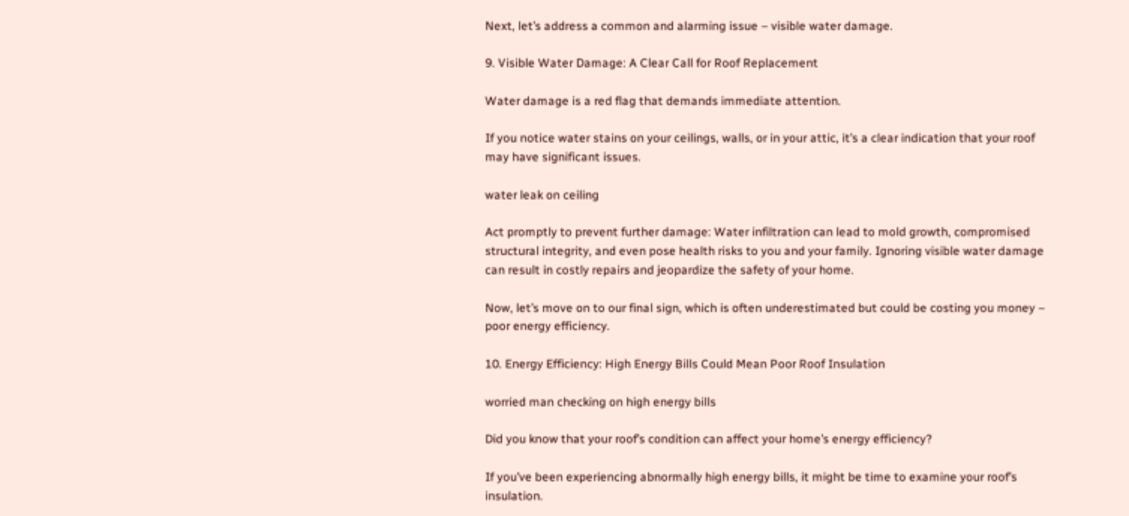Next, let’s address a common and alarming issue – visible water damage.

9. Visible Water Damage: A Clear Call for Roof Replacement

Water damage is a red flag that demands immediate attention.

If you notice water stains on your ceilings, walls, or in your attic, it’s a clear indication that your roof may have significant issues.

water leak on ceiling

Act promptly to prevent further damage: Water infiltration can lead to mold growth, compromised structural integrity, and even pose health risks to you and your family. Ignoring visible water damage can result in costly repairs and jeopardize the safety of your home.

Now, let’s move on to our final sign, which is often underestimated but could be costing you money – poor energy efficiency.

10. Energy Efficiency: High Energy Bills Could Mean Poor Roof Insulation

worried man checking on high energy bills

Did you know that your roof’s condition can affect your home’s energy efficiency?

If you’ve been experiencing abnormally high energy bills, it might be time to examine your roof’s insulation.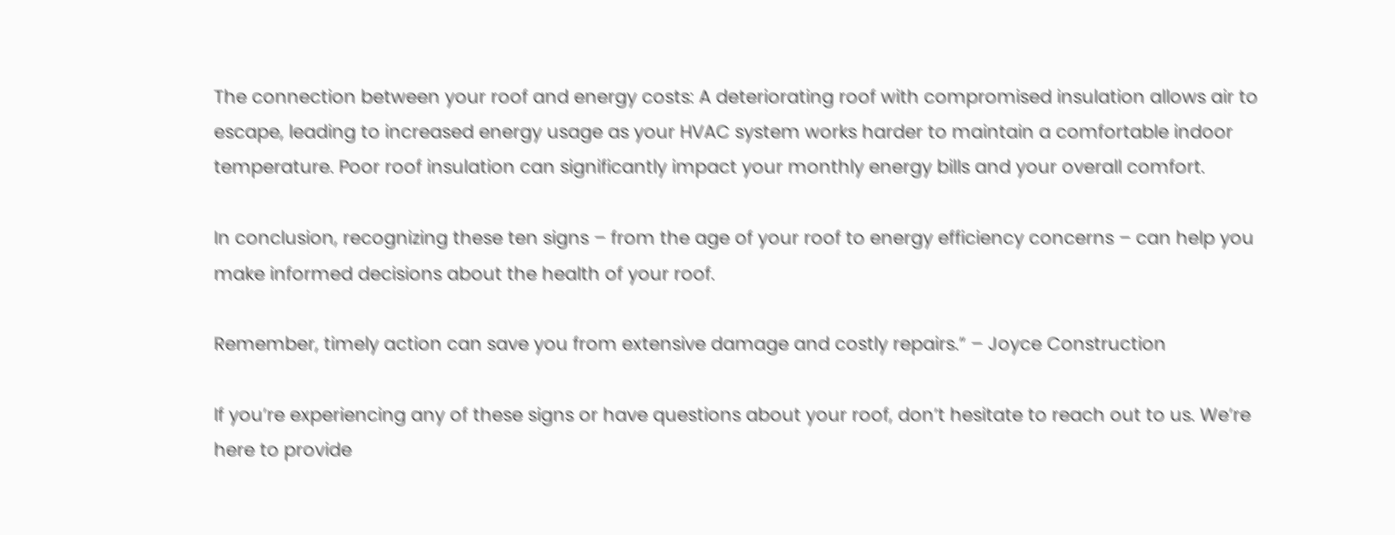The connection between your roof and energy costs: A deteriorating roof with compromised insulation allows air to escape, leading to increased energy usage as your HVAC system works harder to maintain a comfortable indoor temperature. Poor roof insulation can significantly impact your monthly energy bills and your overall comfort.

In conclusion, recognizing these ten signs – from the age of your roof to energy efficiency concerns – can help you make informed decisions about the health of your roof.

Remember, timely action can save you from extensive damage and costly repairs.” – Joyce Construction

If you’re experiencing any of these signs or have questions about your roof, don’t hesitate to reach out to us. We’re here to provide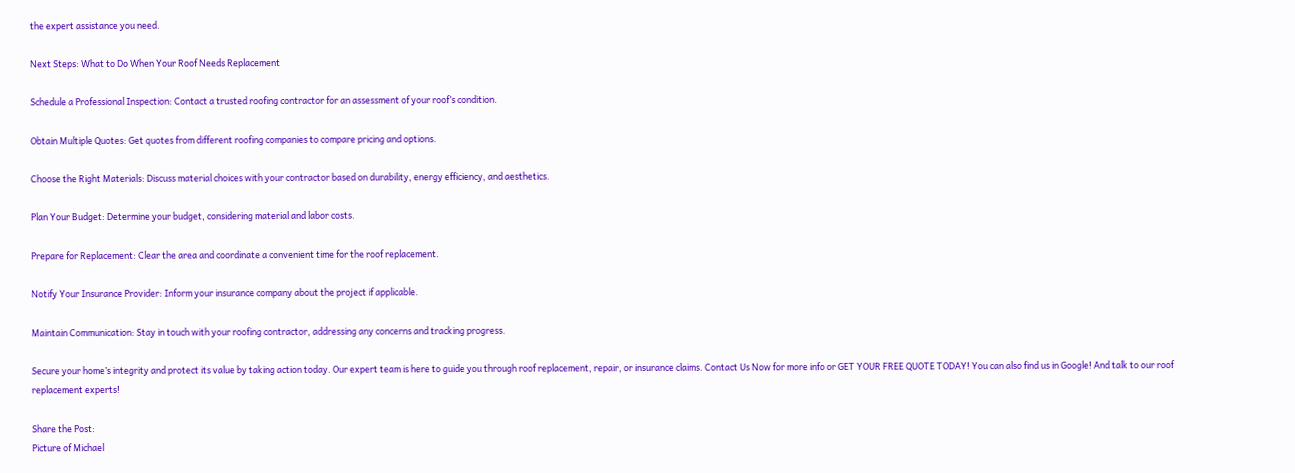the expert assistance you need.

Next Steps: What to Do When Your Roof Needs Replacement

Schedule a Professional Inspection: Contact a trusted roofing contractor for an assessment of your roof’s condition.

Obtain Multiple Quotes: Get quotes from different roofing companies to compare pricing and options.

Choose the Right Materials: Discuss material choices with your contractor based on durability, energy efficiency, and aesthetics.

Plan Your Budget: Determine your budget, considering material and labor costs.

Prepare for Replacement: Clear the area and coordinate a convenient time for the roof replacement.

Notify Your Insurance Provider: Inform your insurance company about the project if applicable.

Maintain Communication: Stay in touch with your roofing contractor, addressing any concerns and tracking progress.

Secure your home’s integrity and protect its value by taking action today. Our expert team is here to guide you through roof replacement, repair, or insurance claims. Contact Us Now for more info or GET YOUR FREE QUOTE TODAY! You can also find us in Google! And talk to our roof replacement experts!

Share the Post:
Picture of Michael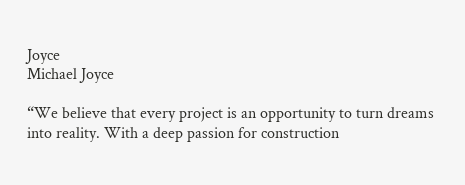Joyce
Michael Joyce

“We believe that every project is an opportunity to turn dreams into reality. With a deep passion for construction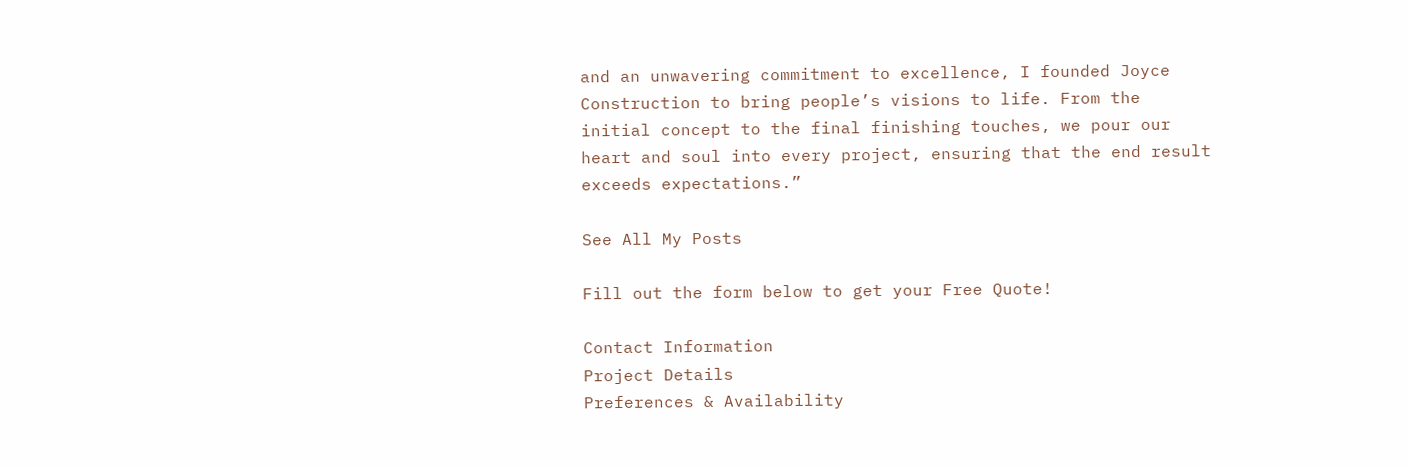and an unwavering commitment to excellence, I founded Joyce Construction to bring people’s visions to life. From the initial concept to the final finishing touches, we pour our heart and soul into every project, ensuring that the end result exceeds expectations.”

See All My Posts

Fill out the form below to get your Free Quote!

Contact Information
Project Details
Preferences & Availability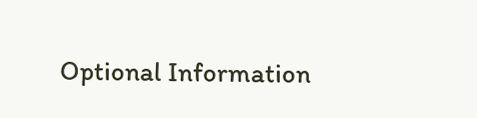Optional Information